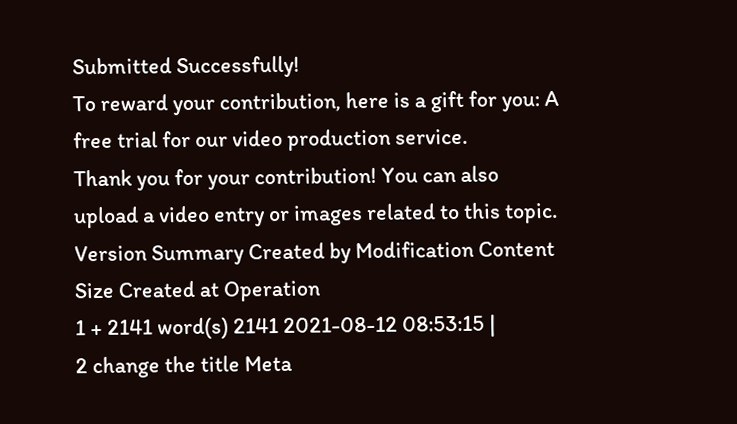Submitted Successfully!
To reward your contribution, here is a gift for you: A free trial for our video production service.
Thank you for your contribution! You can also upload a video entry or images related to this topic.
Version Summary Created by Modification Content Size Created at Operation
1 + 2141 word(s) 2141 2021-08-12 08:53:15 |
2 change the title Meta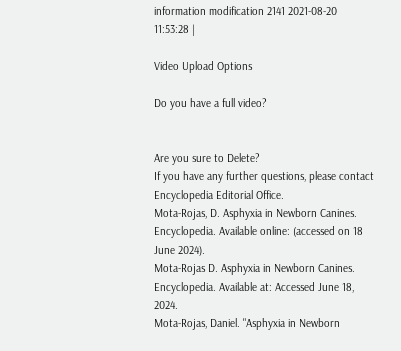information modification 2141 2021-08-20 11:53:28 |

Video Upload Options

Do you have a full video?


Are you sure to Delete?
If you have any further questions, please contact Encyclopedia Editorial Office.
Mota-Rojas, D. Asphyxia in Newborn Canines. Encyclopedia. Available online: (accessed on 18 June 2024).
Mota-Rojas D. Asphyxia in Newborn Canines. Encyclopedia. Available at: Accessed June 18, 2024.
Mota-Rojas, Daniel. "Asphyxia in Newborn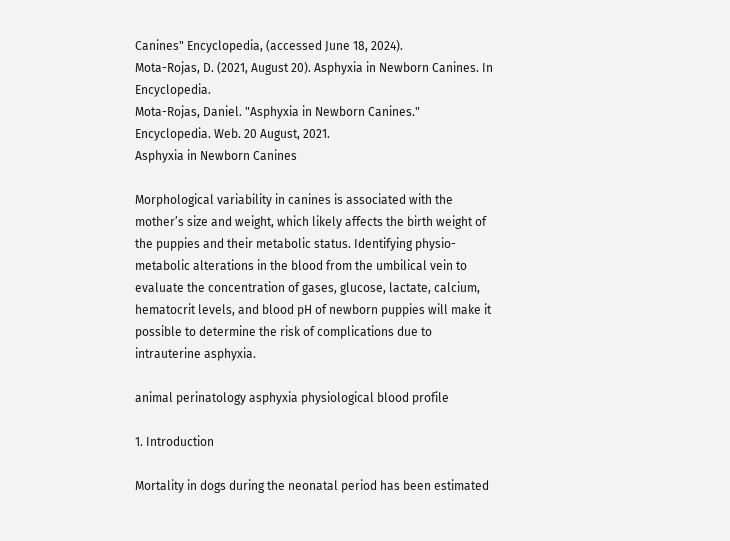Canines" Encyclopedia, (accessed June 18, 2024).
Mota-Rojas, D. (2021, August 20). Asphyxia in Newborn Canines. In Encyclopedia.
Mota-Rojas, Daniel. "Asphyxia in Newborn Canines." Encyclopedia. Web. 20 August, 2021.
Asphyxia in Newborn Canines

Morphological variability in canines is associated with the mother’s size and weight, which likely affects the birth weight of the puppies and their metabolic status. Identifying physio-metabolic alterations in the blood from the umbilical vein to evaluate the concentration of gases, glucose, lactate, calcium, hematocrit levels, and blood pH of newborn puppies will make it possible to determine the risk of complications due to intrauterine asphyxia.

animal perinatology asphyxia physiological blood profile

1. Introduction

Mortality in dogs during the neonatal period has been estimated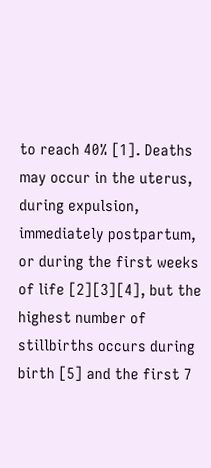to reach 40% [1]. Deaths may occur in the uterus, during expulsion, immediately postpartum, or during the first weeks of life [2][3][4], but the highest number of stillbirths occurs during birth [5] and the first 7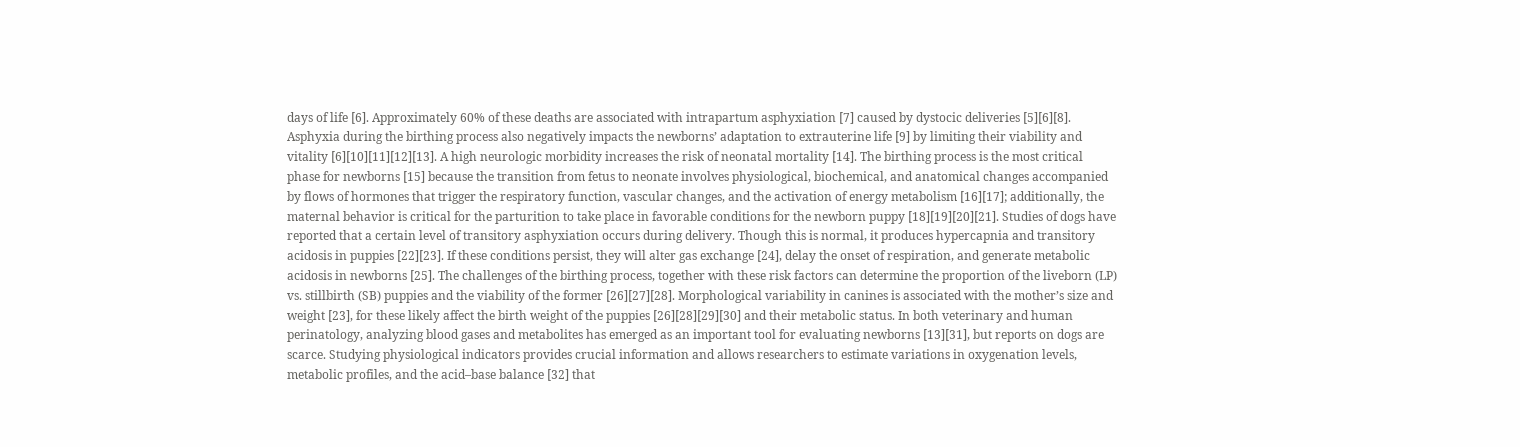days of life [6]. Approximately 60% of these deaths are associated with intrapartum asphyxiation [7] caused by dystocic deliveries [5][6][8]. Asphyxia during the birthing process also negatively impacts the newborns’ adaptation to extrauterine life [9] by limiting their viability and vitality [6][10][11][12][13]. A high neurologic morbidity increases the risk of neonatal mortality [14]. The birthing process is the most critical phase for newborns [15] because the transition from fetus to neonate involves physiological, biochemical, and anatomical changes accompanied by flows of hormones that trigger the respiratory function, vascular changes, and the activation of energy metabolism [16][17]; additionally, the maternal behavior is critical for the parturition to take place in favorable conditions for the newborn puppy [18][19][20][21]. Studies of dogs have reported that a certain level of transitory asphyxiation occurs during delivery. Though this is normal, it produces hypercapnia and transitory acidosis in puppies [22][23]. If these conditions persist, they will alter gas exchange [24], delay the onset of respiration, and generate metabolic acidosis in newborns [25]. The challenges of the birthing process, together with these risk factors can determine the proportion of the liveborn (LP) vs. stillbirth (SB) puppies and the viability of the former [26][27][28]. Morphological variability in canines is associated with the mother’s size and weight [23], for these likely affect the birth weight of the puppies [26][28][29][30] and their metabolic status. In both veterinary and human perinatology, analyzing blood gases and metabolites has emerged as an important tool for evaluating newborns [13][31], but reports on dogs are scarce. Studying physiological indicators provides crucial information and allows researchers to estimate variations in oxygenation levels, metabolic profiles, and the acid–base balance [32] that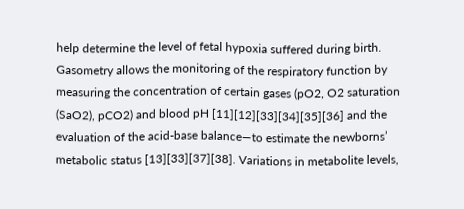help determine the level of fetal hypoxia suffered during birth. Gasometry allows the monitoring of the respiratory function by measuring the concentration of certain gases (pO2, O2 saturation (SaO2), pCO2) and blood pH [11][12][33][34][35][36] and the evaluation of the acid-base balance—to estimate the newborns’ metabolic status [13][33][37][38]. Variations in metabolite levels,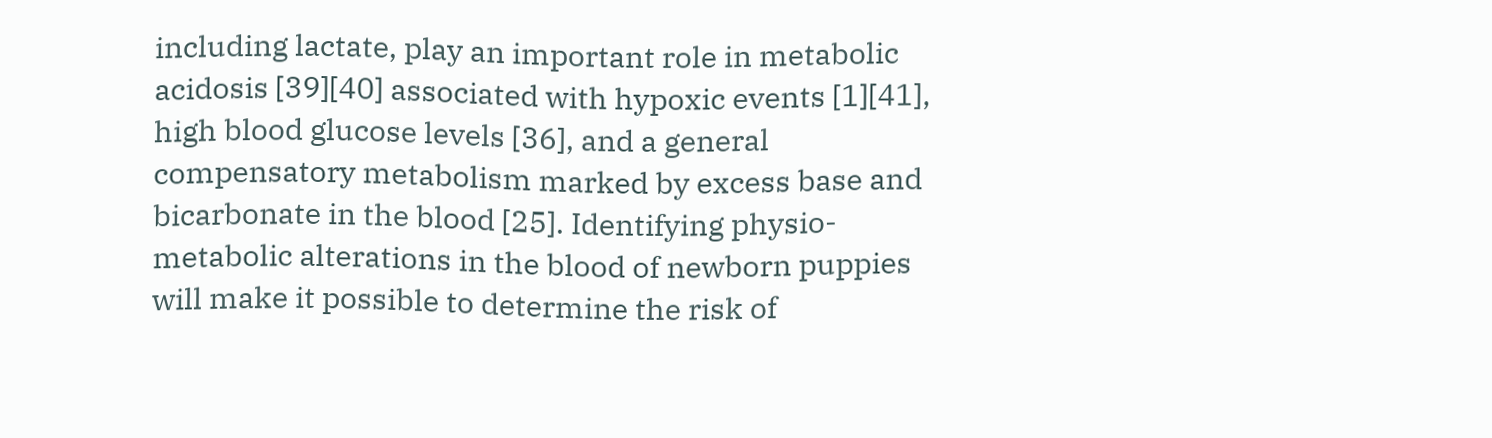including lactate, play an important role in metabolic acidosis [39][40] associated with hypoxic events [1][41], high blood glucose levels [36], and a general compensatory metabolism marked by excess base and bicarbonate in the blood [25]. Identifying physio-metabolic alterations in the blood of newborn puppies will make it possible to determine the risk of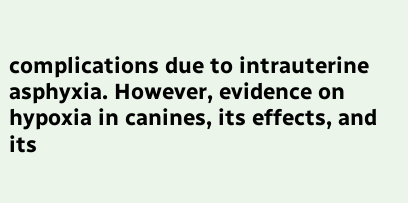complications due to intrauterine asphyxia. However, evidence on hypoxia in canines, its effects, and its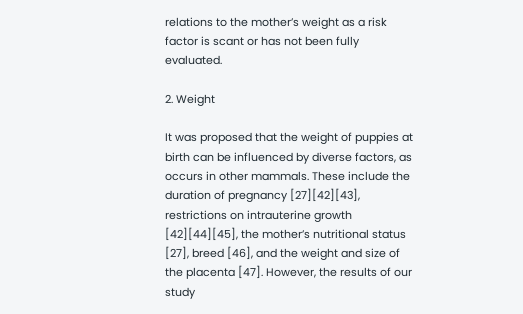relations to the mother’s weight as a risk factor is scant or has not been fully evaluated.

2. Weight

It was proposed that the weight of puppies at birth can be influenced by diverse factors, as occurs in other mammals. These include the duration of pregnancy [27][42][43], restrictions on intrauterine growth [42][44][45], the mother’s nutritional status [27], breed [46], and the weight and size of the placenta [47]. However, the results of our study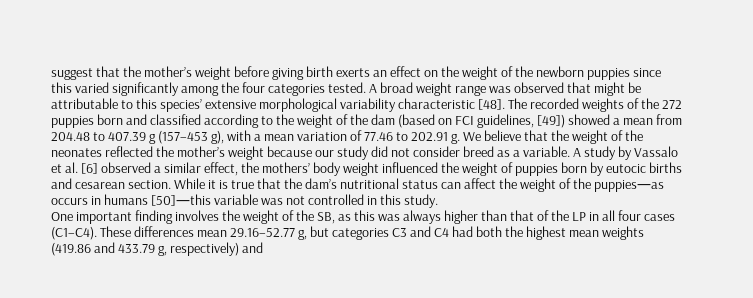suggest that the mother’s weight before giving birth exerts an effect on the weight of the newborn puppies since this varied significantly among the four categories tested. A broad weight range was observed that might be attributable to this species’ extensive morphological variability characteristic [48]. The recorded weights of the 272 puppies born and classified according to the weight of the dam (based on FCI guidelines, [49]) showed a mean from 204.48 to 407.39 g (157–453 g), with a mean variation of 77.46 to 202.91 g. We believe that the weight of the neonates reflected the mother’s weight because our study did not consider breed as a variable. A study by Vassalo et al. [6] observed a similar effect, the mothers’ body weight influenced the weight of puppies born by eutocic births and cesarean section. While it is true that the dam’s nutritional status can affect the weight of the puppies—as occurs in humans [50]—this variable was not controlled in this study.
One important finding involves the weight of the SB, as this was always higher than that of the LP in all four cases (C1–C4). These differences mean 29.16–52.77 g, but categories C3 and C4 had both the highest mean weights (419.86 and 433.79 g, respectively) and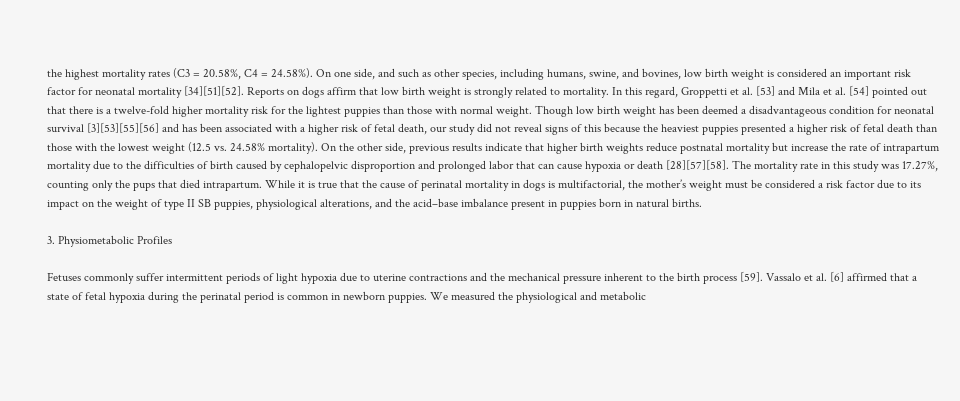the highest mortality rates (C3 = 20.58%, C4 = 24.58%). On one side, and such as other species, including humans, swine, and bovines, low birth weight is considered an important risk factor for neonatal mortality [34][51][52]. Reports on dogs affirm that low birth weight is strongly related to mortality. In this regard, Groppetti et al. [53] and Mila et al. [54] pointed out that there is a twelve-fold higher mortality risk for the lightest puppies than those with normal weight. Though low birth weight has been deemed a disadvantageous condition for neonatal survival [3][53][55][56] and has been associated with a higher risk of fetal death, our study did not reveal signs of this because the heaviest puppies presented a higher risk of fetal death than those with the lowest weight (12.5 vs. 24.58% mortality). On the other side, previous results indicate that higher birth weights reduce postnatal mortality but increase the rate of intrapartum mortality due to the difficulties of birth caused by cephalopelvic disproportion and prolonged labor that can cause hypoxia or death [28][57][58]. The mortality rate in this study was 17.27%, counting only the pups that died intrapartum. While it is true that the cause of perinatal mortality in dogs is multifactorial, the mother’s weight must be considered a risk factor due to its impact on the weight of type II SB puppies, physiological alterations, and the acid–base imbalance present in puppies born in natural births.

3. Physiometabolic Profiles

Fetuses commonly suffer intermittent periods of light hypoxia due to uterine contractions and the mechanical pressure inherent to the birth process [59]. Vassalo et al. [6] affirmed that a state of fetal hypoxia during the perinatal period is common in newborn puppies. We measured the physiological and metabolic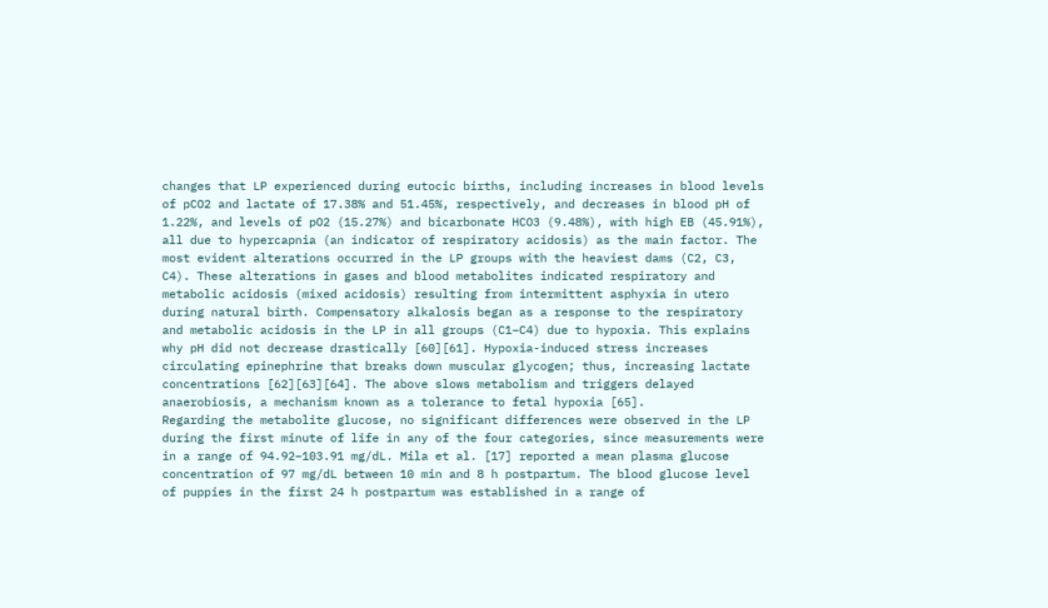changes that LP experienced during eutocic births, including increases in blood levels of pCO2 and lactate of 17.38% and 51.45%, respectively, and decreases in blood pH of 1.22%, and levels of pO2 (15.27%) and bicarbonate HCO3 (9.48%), with high EB (45.91%), all due to hypercapnia (an indicator of respiratory acidosis) as the main factor. The most evident alterations occurred in the LP groups with the heaviest dams (C2, C3, C4). These alterations in gases and blood metabolites indicated respiratory and metabolic acidosis (mixed acidosis) resulting from intermittent asphyxia in utero during natural birth. Compensatory alkalosis began as a response to the respiratory and metabolic acidosis in the LP in all groups (C1–C4) due to hypoxia. This explains why pH did not decrease drastically [60][61]. Hypoxia-induced stress increases circulating epinephrine that breaks down muscular glycogen; thus, increasing lactate concentrations [62][63][64]. The above slows metabolism and triggers delayed anaerobiosis, a mechanism known as a tolerance to fetal hypoxia [65].
Regarding the metabolite glucose, no significant differences were observed in the LP during the first minute of life in any of the four categories, since measurements were in a range of 94.92–103.91 mg/dL. Mila et al. [17] reported a mean plasma glucose concentration of 97 mg/dL between 10 min and 8 h postpartum. The blood glucose level of puppies in the first 24 h postpartum was established in a range of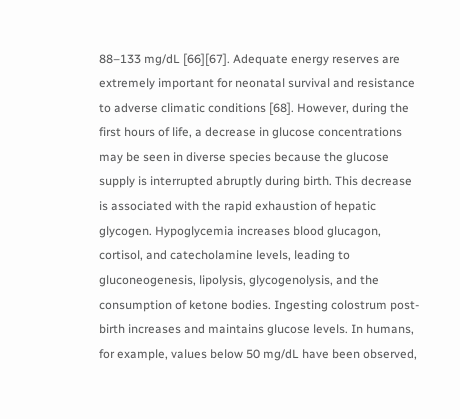88–133 mg/dL [66][67]. Adequate energy reserves are extremely important for neonatal survival and resistance to adverse climatic conditions [68]. However, during the first hours of life, a decrease in glucose concentrations may be seen in diverse species because the glucose supply is interrupted abruptly during birth. This decrease is associated with the rapid exhaustion of hepatic glycogen. Hypoglycemia increases blood glucagon, cortisol, and catecholamine levels, leading to gluconeogenesis, lipolysis, glycogenolysis, and the consumption of ketone bodies. Ingesting colostrum post-birth increases and maintains glucose levels. In humans, for example, values below 50 mg/dL have been observed,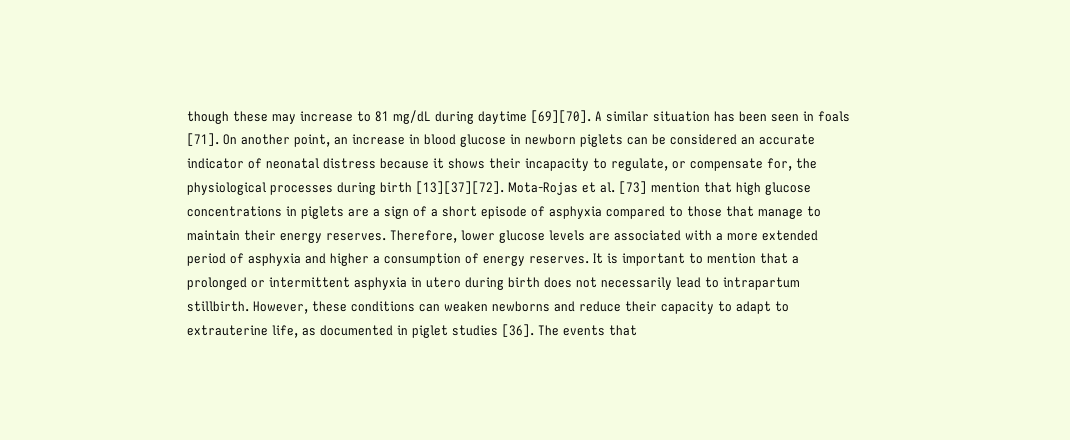though these may increase to 81 mg/dL during daytime [69][70]. A similar situation has been seen in foals [71]. On another point, an increase in blood glucose in newborn piglets can be considered an accurate indicator of neonatal distress because it shows their incapacity to regulate, or compensate for, the physiological processes during birth [13][37][72]. Mota-Rojas et al. [73] mention that high glucose concentrations in piglets are a sign of a short episode of asphyxia compared to those that manage to maintain their energy reserves. Therefore, lower glucose levels are associated with a more extended period of asphyxia and higher a consumption of energy reserves. It is important to mention that a prolonged or intermittent asphyxia in utero during birth does not necessarily lead to intrapartum stillbirth. However, these conditions can weaken newborns and reduce their capacity to adapt to extrauterine life, as documented in piglet studies [36]. The events that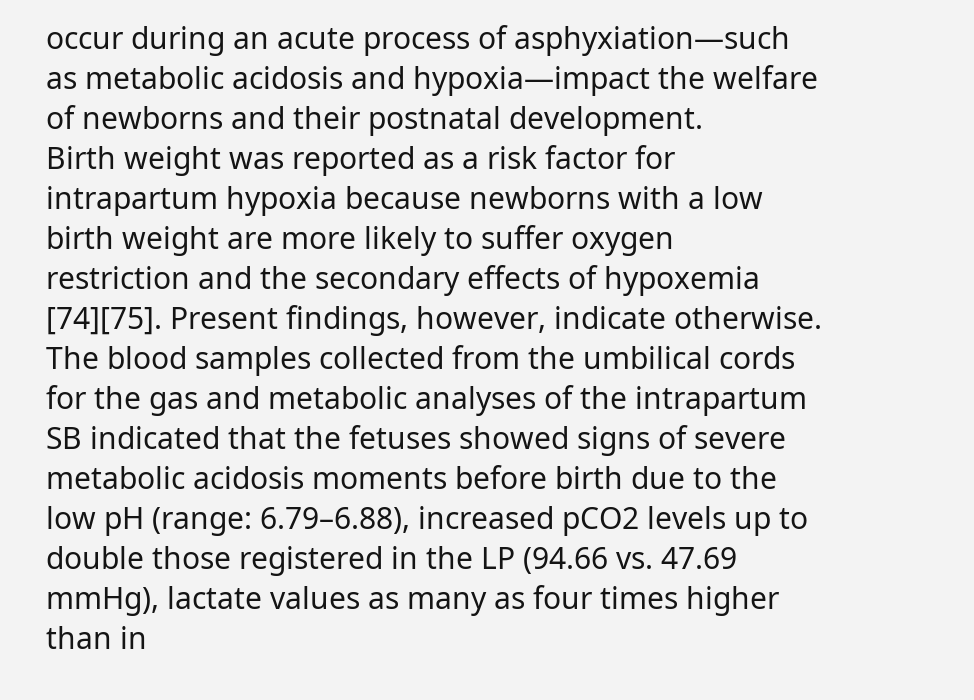occur during an acute process of asphyxiation—such as metabolic acidosis and hypoxia—impact the welfare of newborns and their postnatal development.
Birth weight was reported as a risk factor for intrapartum hypoxia because newborns with a low birth weight are more likely to suffer oxygen restriction and the secondary effects of hypoxemia [74][75]. Present findings, however, indicate otherwise. The blood samples collected from the umbilical cords for the gas and metabolic analyses of the intrapartum SB indicated that the fetuses showed signs of severe metabolic acidosis moments before birth due to the low pH (range: 6.79–6.88), increased pCO2 levels up to double those registered in the LP (94.66 vs. 47.69 mmHg), lactate values as many as four times higher than in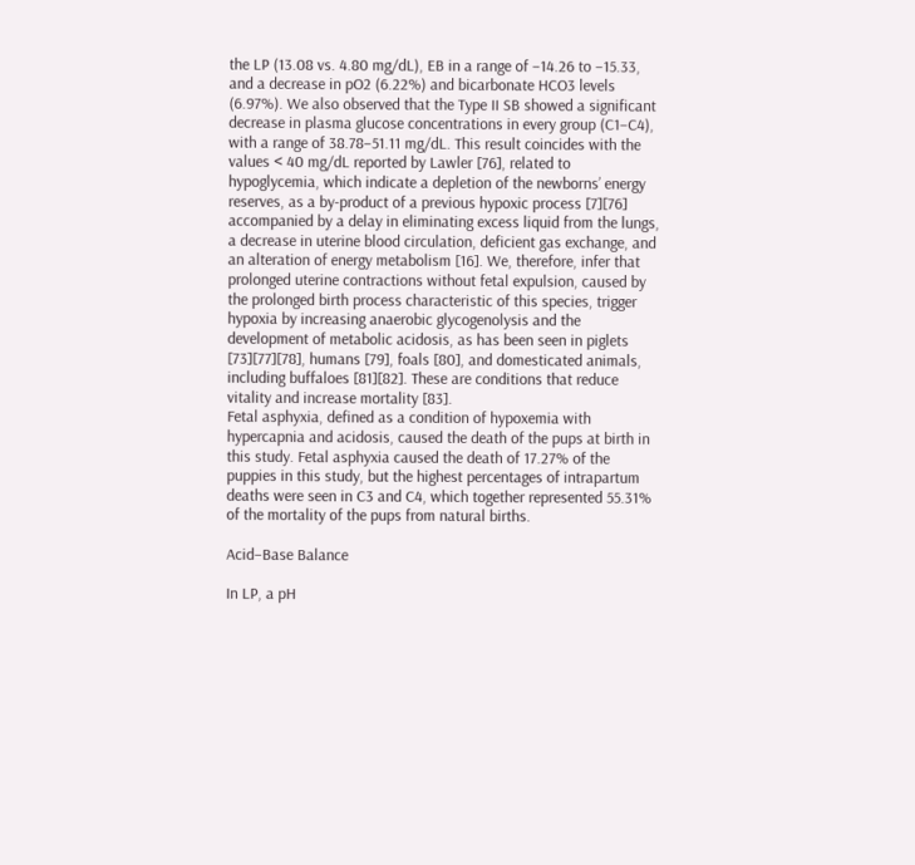the LP (13.08 vs. 4.80 mg/dL), EB in a range of −14.26 to −15.33, and a decrease in pO2 (6.22%) and bicarbonate HCO3 levels (6.97%). We also observed that the Type II SB showed a significant decrease in plasma glucose concentrations in every group (C1–C4), with a range of 38.78–51.11 mg/dL. This result coincides with the values < 40 mg/dL reported by Lawler [76], related to hypoglycemia, which indicate a depletion of the newborns’ energy reserves, as a by-product of a previous hypoxic process [7][76] accompanied by a delay in eliminating excess liquid from the lungs, a decrease in uterine blood circulation, deficient gas exchange, and an alteration of energy metabolism [16]. We, therefore, infer that prolonged uterine contractions without fetal expulsion, caused by the prolonged birth process characteristic of this species, trigger hypoxia by increasing anaerobic glycogenolysis and the development of metabolic acidosis, as has been seen in piglets [73][77][78], humans [79], foals [80], and domesticated animals, including buffaloes [81][82]. These are conditions that reduce vitality and increase mortality [83].
Fetal asphyxia, defined as a condition of hypoxemia with hypercapnia and acidosis, caused the death of the pups at birth in this study. Fetal asphyxia caused the death of 17.27% of the puppies in this study, but the highest percentages of intrapartum deaths were seen in C3 and C4, which together represented 55.31% of the mortality of the pups from natural births.

Acid–Base Balance

In LP, a pH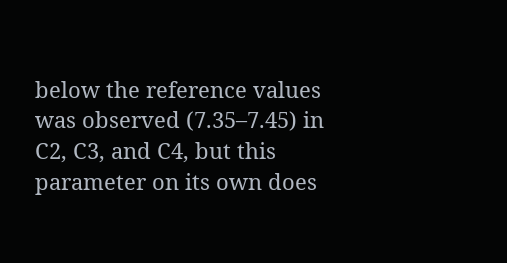below the reference values was observed (7.35–7.45) in C2, C3, and C4, but this parameter on its own does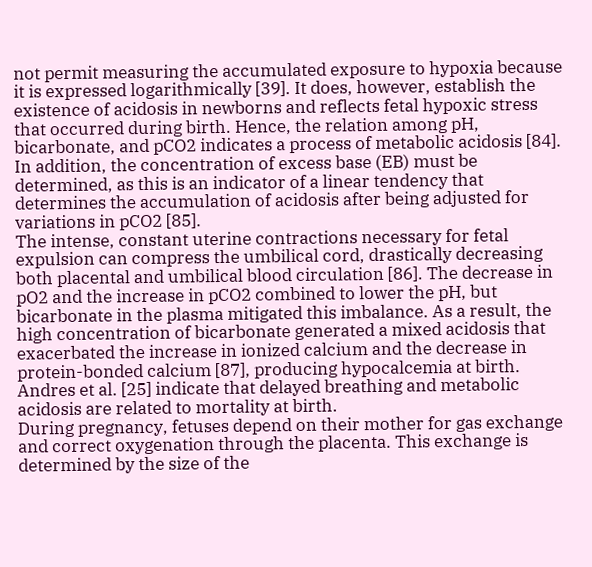not permit measuring the accumulated exposure to hypoxia because it is expressed logarithmically [39]. It does, however, establish the existence of acidosis in newborns and reflects fetal hypoxic stress that occurred during birth. Hence, the relation among pH, bicarbonate, and pCO2 indicates a process of metabolic acidosis [84]. In addition, the concentration of excess base (EB) must be determined, as this is an indicator of a linear tendency that determines the accumulation of acidosis after being adjusted for variations in pCO2 [85].
The intense, constant uterine contractions necessary for fetal expulsion can compress the umbilical cord, drastically decreasing both placental and umbilical blood circulation [86]. The decrease in pO2 and the increase in pCO2 combined to lower the pH, but bicarbonate in the plasma mitigated this imbalance. As a result, the high concentration of bicarbonate generated a mixed acidosis that exacerbated the increase in ionized calcium and the decrease in protein-bonded calcium [87], producing hypocalcemia at birth. Andres et al. [25] indicate that delayed breathing and metabolic acidosis are related to mortality at birth.
During pregnancy, fetuses depend on their mother for gas exchange and correct oxygenation through the placenta. This exchange is determined by the size of the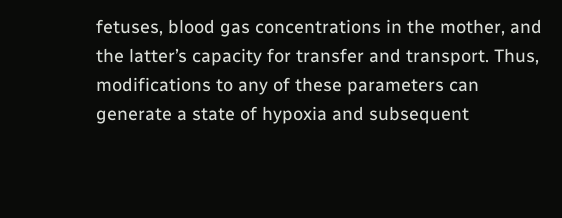fetuses, blood gas concentrations in the mother, and the latter’s capacity for transfer and transport. Thus, modifications to any of these parameters can generate a state of hypoxia and subsequent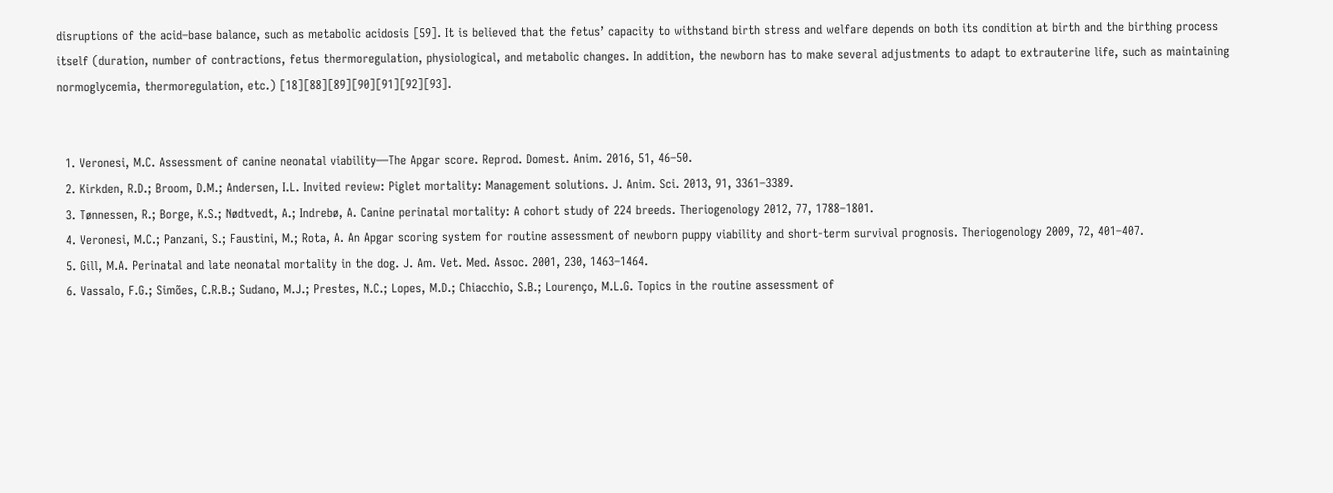disruptions of the acid–base balance, such as metabolic acidosis [59]. It is believed that the fetus’ capacity to withstand birth stress and welfare depends on both its condition at birth and the birthing process itself (duration, number of contractions, fetus thermoregulation, physiological, and metabolic changes. In addition, the newborn has to make several adjustments to adapt to extrauterine life, such as maintaining normoglycemia, thermoregulation, etc.) [18][88][89][90][91][92][93].


  1. Veronesi, M.C. Assessment of canine neonatal viability—The Apgar score. Reprod. Domest. Anim. 2016, 51, 46–50.
  2. Kirkden, R.D.; Broom, D.M.; Andersen, I.L. Invited review: Piglet mortality: Management solutions. J. Anim. Sci. 2013, 91, 3361–3389.
  3. Tønnessen, R.; Borge, K.S.; Nødtvedt, A.; Indrebø, A. Canine perinatal mortality: A cohort study of 224 breeds. Theriogenology 2012, 77, 1788–1801.
  4. Veronesi, M.C.; Panzani, S.; Faustini, M.; Rota, A. An Apgar scoring system for routine assessment of newborn puppy viability and short-term survival prognosis. Theriogenology 2009, 72, 401–407.
  5. Gill, M.A. Perinatal and late neonatal mortality in the dog. J. Am. Vet. Med. Assoc. 2001, 230, 1463–1464.
  6. Vassalo, F.G.; Simões, C.R.B.; Sudano, M.J.; Prestes, N.C.; Lopes, M.D.; Chiacchio, S.B.; Lourenço, M.L.G. Topics in the routine assessment of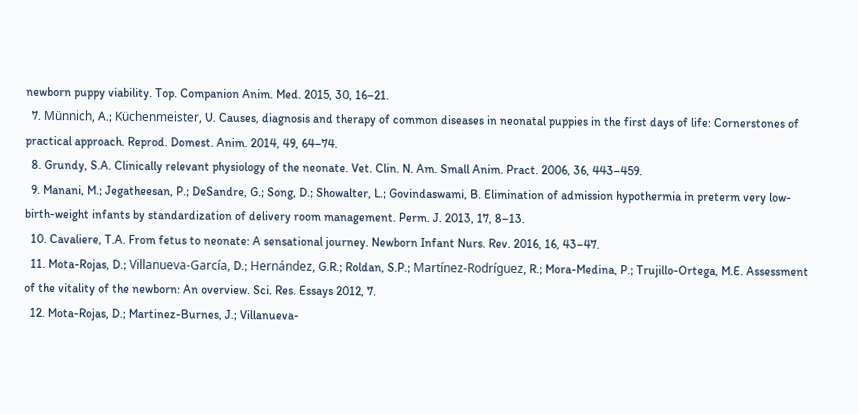newborn puppy viability. Top. Companion Anim. Med. 2015, 30, 16–21.
  7. Münnich, A.; Küchenmeister, U. Causes, diagnosis and therapy of common diseases in neonatal puppies in the first days of life: Cornerstones of practical approach. Reprod. Domest. Anim. 2014, 49, 64–74.
  8. Grundy, S.A. Clinically relevant physiology of the neonate. Vet. Clin. N. Am. Small Anim. Pract. 2006, 36, 443–459.
  9. Manani, M.; Jegatheesan, P.; DeSandre, G.; Song, D.; Showalter, L.; Govindaswami, B. Elimination of admission hypothermia in preterm very low-birth-weight infants by standardization of delivery room management. Perm. J. 2013, 17, 8–13.
  10. Cavaliere, T.A. From fetus to neonate: A sensational journey. Newborn Infant Nurs. Rev. 2016, 16, 43–47.
  11. Mota-Rojas, D.; Villanueva-García, D.; Hernández, G.R.; Roldan, S.P.; Martínez-Rodríguez, R.; Mora-Medina, P.; Trujillo-Ortega, M.E. Assessment of the vitality of the newborn: An overview. Sci. Res. Essays 2012, 7.
  12. Mota-Rojas, D.; Martinez-Burnes, J.; Villanueva-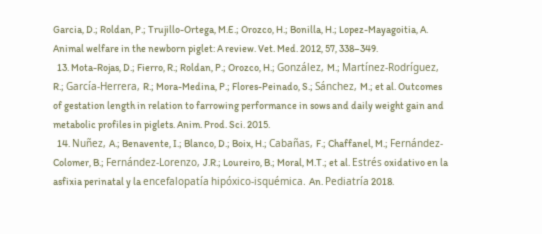Garcia, D.; Roldan, P.; Trujillo-Ortega, M.E.; Orozco, H.; Bonilla, H.; Lopez-Mayagoitia, A. Animal welfare in the newborn piglet: A review. Vet. Med. 2012, 57, 338–349.
  13. Mota-Rojas, D.; Fierro, R.; Roldan, P.; Orozco, H.; González, M.; Martínez-Rodríguez, R.; García-Herrera, R.; Mora-Medina, P.; Flores-Peinado, S.; Sánchez, M.; et al. Outcomes of gestation length in relation to farrowing performance in sows and daily weight gain and metabolic profiles in piglets. Anim. Prod. Sci. 2015.
  14. Nuñez, A.; Benavente, I.; Blanco, D.; Boix, H.; Cabañas, F.; Chaffanel, M.; Fernández-Colomer, B.; Fernández-Lorenzo, J.R.; Loureiro, B.; Moral, M.T.; et al. Estrés oxidativo en la asfixia perinatal y la encefalopatía hipóxico-isquémica. An. Pediatría 2018.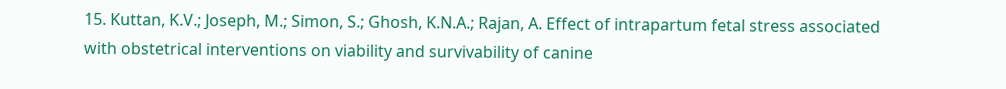15. Kuttan, K.V.; Joseph, M.; Simon, S.; Ghosh, K.N.A.; Rajan, A. Effect of intrapartum fetal stress associated with obstetrical interventions on viability and survivability of canine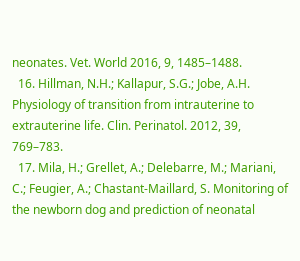neonates. Vet. World 2016, 9, 1485–1488.
  16. Hillman, N.H.; Kallapur, S.G.; Jobe, A.H. Physiology of transition from intrauterine to extrauterine life. Clin. Perinatol. 2012, 39, 769–783.
  17. Mila, H.; Grellet, A.; Delebarre, M.; Mariani, C.; Feugier, A.; Chastant-Maillard, S. Monitoring of the newborn dog and prediction of neonatal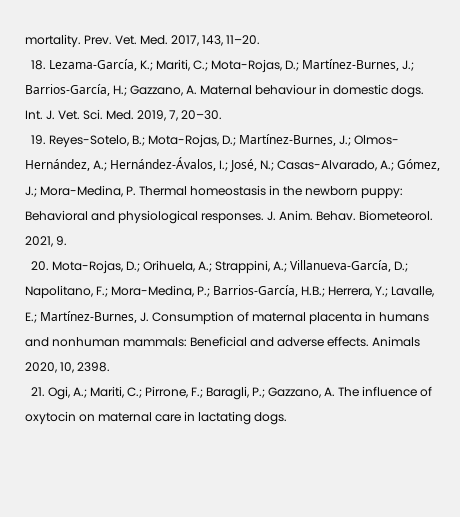mortality. Prev. Vet. Med. 2017, 143, 11–20.
  18. Lezama-García, K.; Mariti, C.; Mota-Rojas, D.; Martínez-Burnes, J.; Barrios-García, H.; Gazzano, A. Maternal behaviour in domestic dogs. Int. J. Vet. Sci. Med. 2019, 7, 20–30.
  19. Reyes-Sotelo, B.; Mota-Rojas, D.; Martínez-Burnes, J.; Olmos-Hernández, A.; Hernández-Ávalos, I.; José, N.; Casas-Alvarado, A.; Gómez, J.; Mora-Medina, P. Thermal homeostasis in the newborn puppy: Behavioral and physiological responses. J. Anim. Behav. Biometeorol. 2021, 9.
  20. Mota-Rojas, D.; Orihuela, A.; Strappini, A.; Villanueva-García, D.; Napolitano, F.; Mora-Medina, P.; Barrios-García, H.B.; Herrera, Y.; Lavalle, E.; Martínez-Burnes, J. Consumption of maternal placenta in humans and nonhuman mammals: Beneficial and adverse effects. Animals 2020, 10, 2398.
  21. Ogi, A.; Mariti, C.; Pirrone, F.; Baragli, P.; Gazzano, A. The influence of oxytocin on maternal care in lactating dogs.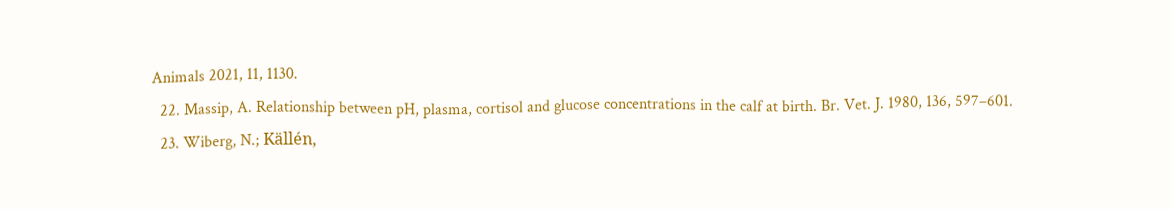Animals 2021, 11, 1130.
  22. Massip, A. Relationship between pH, plasma, cortisol and glucose concentrations in the calf at birth. Br. Vet. J. 1980, 136, 597–601.
  23. Wiberg, N.; Källén,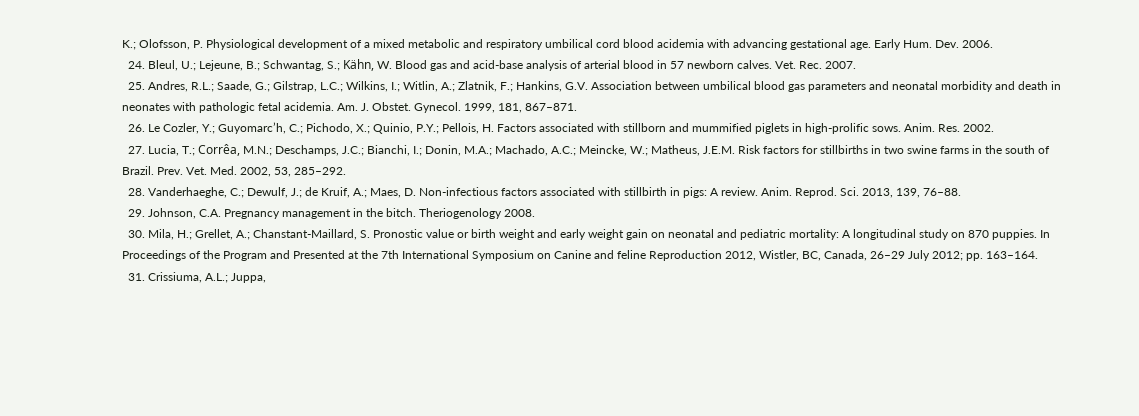K.; Olofsson, P. Physiological development of a mixed metabolic and respiratory umbilical cord blood acidemia with advancing gestational age. Early Hum. Dev. 2006.
  24. Bleul, U.; Lejeune, B.; Schwantag, S.; Kähn, W. Blood gas and acid-base analysis of arterial blood in 57 newborn calves. Vet. Rec. 2007.
  25. Andres, R.L.; Saade, G.; Gilstrap, L.C.; Wilkins, I.; Witlin, A.; Zlatnik, F.; Hankins, G.V. Association between umbilical blood gas parameters and neonatal morbidity and death in neonates with pathologic fetal acidemia. Am. J. Obstet. Gynecol. 1999, 181, 867–871.
  26. Le Cozler, Y.; Guyomarc’h, C.; Pichodo, X.; Quinio, P.Y.; Pellois, H. Factors associated with stillborn and mummified piglets in high-prolific sows. Anim. Res. 2002.
  27. Lucia, T.; Corrêa, M.N.; Deschamps, J.C.; Bianchi, I.; Donin, M.A.; Machado, A.C.; Meincke, W.; Matheus, J.E.M. Risk factors for stillbirths in two swine farms in the south of Brazil. Prev. Vet. Med. 2002, 53, 285–292.
  28. Vanderhaeghe, C.; Dewulf, J.; de Kruif, A.; Maes, D. Non-infectious factors associated with stillbirth in pigs: A review. Anim. Reprod. Sci. 2013, 139, 76–88.
  29. Johnson, C.A. Pregnancy management in the bitch. Theriogenology 2008.
  30. Mila, H.; Grellet, A.; Chanstant-Maillard, S. Pronostic value or birth weight and early weight gain on neonatal and pediatric mortality: A longitudinal study on 870 puppies. In Proceedings of the Program and Presented at the 7th International Symposium on Canine and feline Reproduction 2012, Wistler, BC, Canada, 26–29 July 2012; pp. 163–164.
  31. Crissiuma, A.L.; Juppa,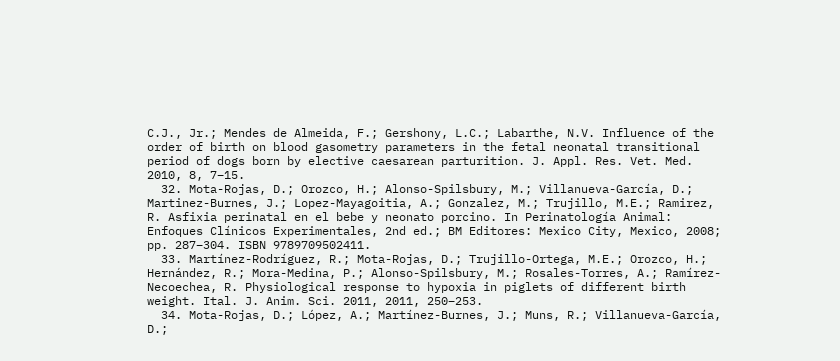C.J., Jr.; Mendes de Almeida, F.; Gershony, L.C.; Labarthe, N.V. Influence of the order of birth on blood gasometry parameters in the fetal neonatal transitional period of dogs born by elective caesarean parturition. J. Appl. Res. Vet. Med. 2010, 8, 7–15.
  32. Mota-Rojas, D.; Orozco, H.; Alonso-Spilsbury, M.; Villanueva-García, D.; Martinez-Burnes, J.; Lopez-Mayagoitia, A.; Gonzalez, M.; Trujillo, M.E.; Ramirez, R. Asfixia perinatal en el bebe y neonato porcino. In Perinatología Animal: Enfoques Clínicos Experimentales, 2nd ed.; BM Editores: Mexico City, Mexico, 2008; pp. 287–304. ISBN 9789709502411.
  33. Martínez-Rodríguez, R.; Mota-Rojas, D.; Trujillo-Ortega, M.E.; Orozco, H.; Hernández, R.; Mora-Medina, P.; Alonso-Spilsbury, M.; Rosales-Torres, A.; Ramírez-Necoechea, R. Physiological response to hypoxia in piglets of different birth weight. Ital. J. Anim. Sci. 2011, 2011, 250–253.
  34. Mota-Rojas, D.; López, A.; Martínez-Burnes, J.; Muns, R.; Villanueva-García, D.;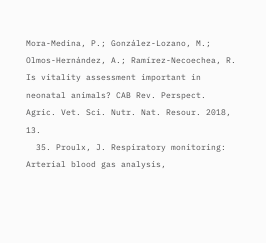Mora-Medina, P.; González-Lozano, M.; Olmos-Hernández, A.; Ramírez-Necoechea, R. Is vitality assessment important in neonatal animals? CAB Rev. Perspect. Agric. Vet. Sci. Nutr. Nat. Resour. 2018, 13.
  35. Proulx, J. Respiratory monitoring: Arterial blood gas analysis,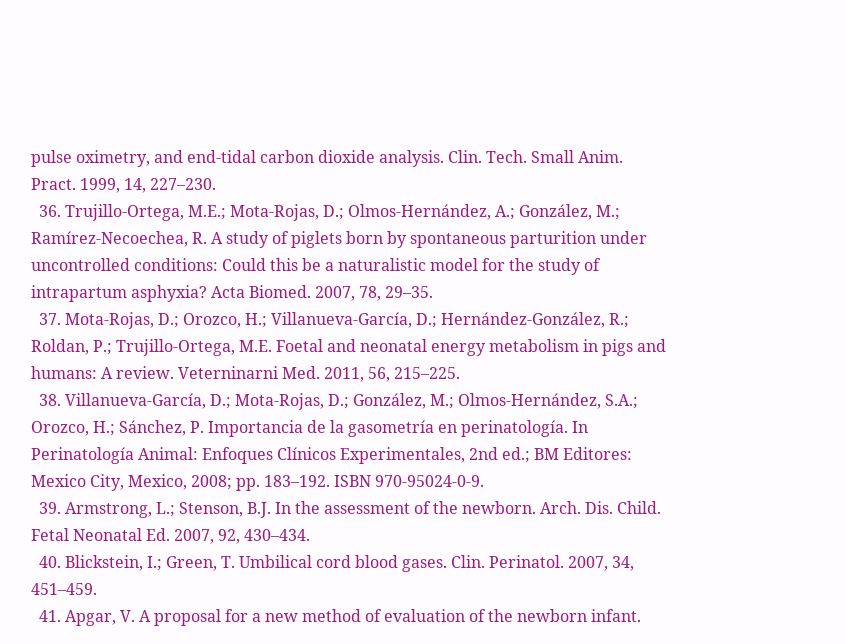pulse oximetry, and end-tidal carbon dioxide analysis. Clin. Tech. Small Anim. Pract. 1999, 14, 227–230.
  36. Trujillo-Ortega, M.E.; Mota-Rojas, D.; Olmos-Hernández, A.; González, M.; Ramírez-Necoechea, R. A study of piglets born by spontaneous parturition under uncontrolled conditions: Could this be a naturalistic model for the study of intrapartum asphyxia? Acta Biomed. 2007, 78, 29–35.
  37. Mota-Rojas, D.; Orozco, H.; Villanueva-García, D.; Hernández-González, R.; Roldan, P.; Trujillo-Ortega, M.E. Foetal and neonatal energy metabolism in pigs and humans: A review. Veterninarni Med. 2011, 56, 215–225.
  38. Villanueva-García, D.; Mota-Rojas, D.; González, M.; Olmos-Hernández, S.A.; Orozco, H.; Sánchez, P. Importancia de la gasometría en perinatología. In Perinatología Animal: Enfoques Clínicos Experimentales, 2nd ed.; BM Editores: Mexico City, Mexico, 2008; pp. 183–192. ISBN 970-95024-0-9.
  39. Armstrong, L.; Stenson, B.J. In the assessment of the newborn. Arch. Dis. Child. Fetal Neonatal Ed. 2007, 92, 430–434.
  40. Blickstein, I.; Green, T. Umbilical cord blood gases. Clin. Perinatol. 2007, 34, 451–459.
  41. Apgar, V. A proposal for a new method of evaluation of the newborn infant.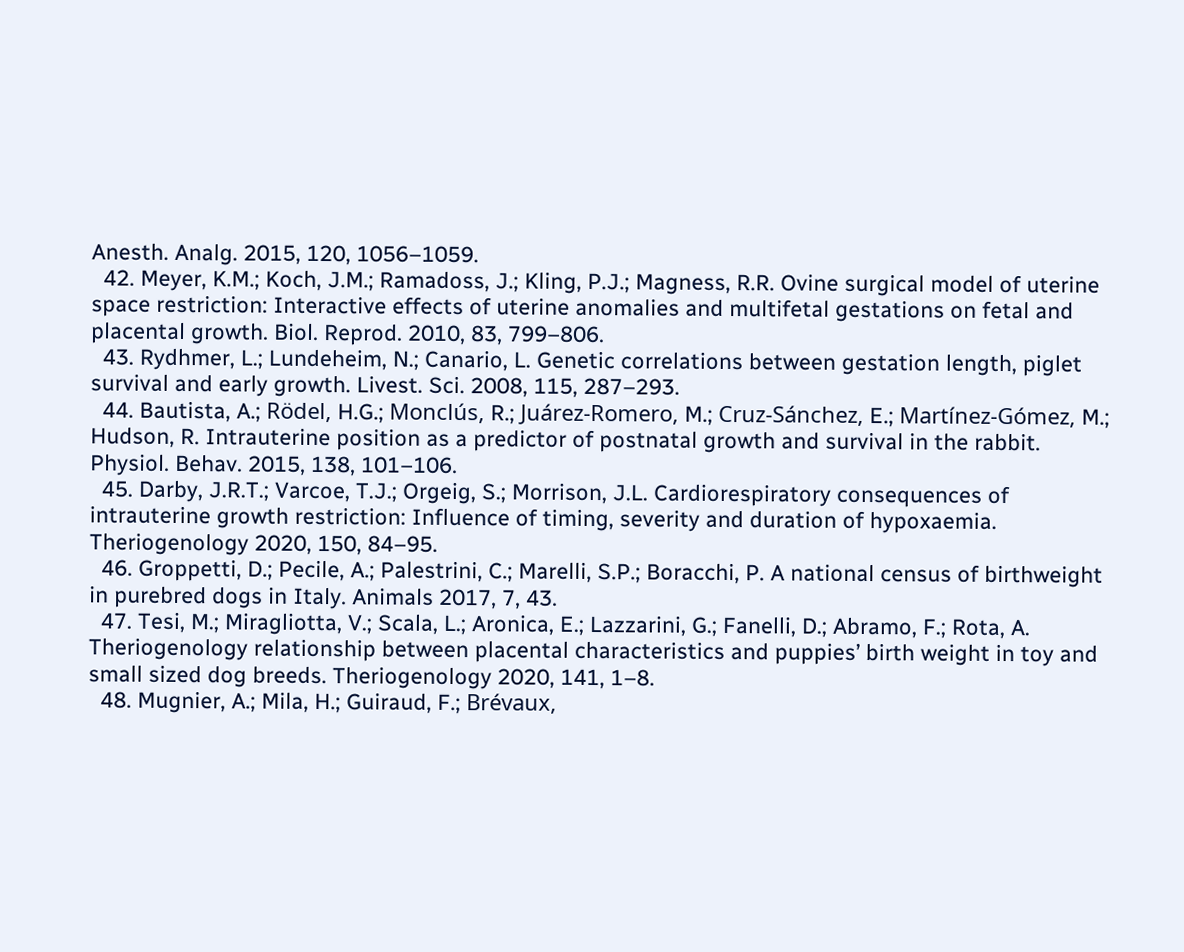Anesth. Analg. 2015, 120, 1056–1059.
  42. Meyer, K.M.; Koch, J.M.; Ramadoss, J.; Kling, P.J.; Magness, R.R. Ovine surgical model of uterine space restriction: Interactive effects of uterine anomalies and multifetal gestations on fetal and placental growth. Biol. Reprod. 2010, 83, 799–806.
  43. Rydhmer, L.; Lundeheim, N.; Canario, L. Genetic correlations between gestation length, piglet survival and early growth. Livest. Sci. 2008, 115, 287–293.
  44. Bautista, A.; Rödel, H.G.; Monclús, R.; Juárez-Romero, M.; Cruz-Sánchez, E.; Martínez-Gómez, M.; Hudson, R. Intrauterine position as a predictor of postnatal growth and survival in the rabbit. Physiol. Behav. 2015, 138, 101–106.
  45. Darby, J.R.T.; Varcoe, T.J.; Orgeig, S.; Morrison, J.L. Cardiorespiratory consequences of intrauterine growth restriction: Influence of timing, severity and duration of hypoxaemia. Theriogenology 2020, 150, 84–95.
  46. Groppetti, D.; Pecile, A.; Palestrini, C.; Marelli, S.P.; Boracchi, P. A national census of birthweight in purebred dogs in Italy. Animals 2017, 7, 43.
  47. Tesi, M.; Miragliotta, V.; Scala, L.; Aronica, E.; Lazzarini, G.; Fanelli, D.; Abramo, F.; Rota, A. Theriogenology relationship between placental characteristics and puppies’ birth weight in toy and small sized dog breeds. Theriogenology 2020, 141, 1–8.
  48. Mugnier, A.; Mila, H.; Guiraud, F.; Brévaux,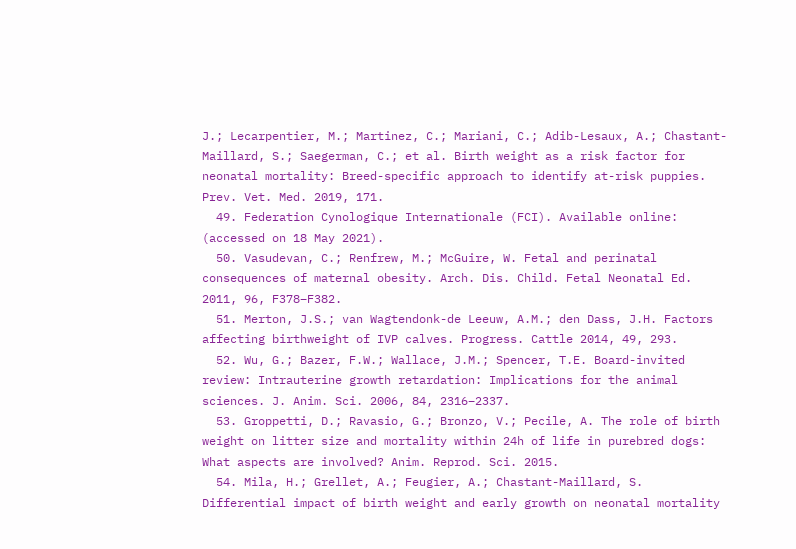J.; Lecarpentier, M.; Martinez, C.; Mariani, C.; Adib-Lesaux, A.; Chastant-Maillard, S.; Saegerman, C.; et al. Birth weight as a risk factor for neonatal mortality: Breed-specific approach to identify at-risk puppies. Prev. Vet. Med. 2019, 171.
  49. Federation Cynologique Internationale (FCI). Available online: (accessed on 18 May 2021).
  50. Vasudevan, C.; Renfrew, M.; McGuire, W. Fetal and perinatal consequences of maternal obesity. Arch. Dis. Child. Fetal Neonatal Ed. 2011, 96, F378–F382.
  51. Merton, J.S.; van Wagtendonk-de Leeuw, A.M.; den Dass, J.H. Factors affecting birthweight of IVP calves. Progress. Cattle 2014, 49, 293.
  52. Wu, G.; Bazer, F.W.; Wallace, J.M.; Spencer, T.E. Board-invited review: Intrauterine growth retardation: Implications for the animal sciences. J. Anim. Sci. 2006, 84, 2316–2337.
  53. Groppetti, D.; Ravasio, G.; Bronzo, V.; Pecile, A. The role of birth weight on litter size and mortality within 24h of life in purebred dogs: What aspects are involved? Anim. Reprod. Sci. 2015.
  54. Mila, H.; Grellet, A.; Feugier, A.; Chastant-Maillard, S. Differential impact of birth weight and early growth on neonatal mortality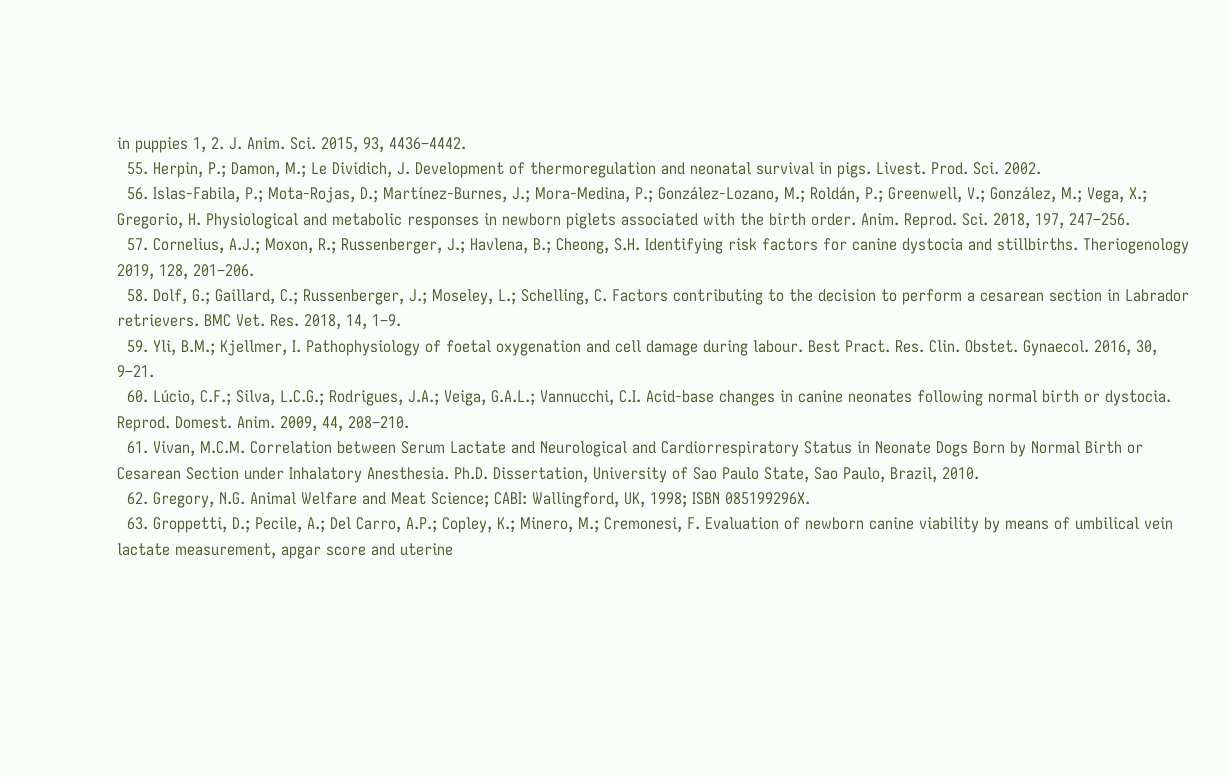in puppies 1, 2. J. Anim. Sci. 2015, 93, 4436–4442.
  55. Herpin, P.; Damon, M.; Le Dividich, J. Development of thermoregulation and neonatal survival in pigs. Livest. Prod. Sci. 2002.
  56. Islas-Fabila, P.; Mota-Rojas, D.; Martínez-Burnes, J.; Mora-Medina, P.; González-Lozano, M.; Roldán, P.; Greenwell, V.; González, M.; Vega, X.; Gregorio, H. Physiological and metabolic responses in newborn piglets associated with the birth order. Anim. Reprod. Sci. 2018, 197, 247–256.
  57. Cornelius, A.J.; Moxon, R.; Russenberger, J.; Havlena, B.; Cheong, S.H. Identifying risk factors for canine dystocia and stillbirths. Theriogenology 2019, 128, 201–206.
  58. Dolf, G.; Gaillard, C.; Russenberger, J.; Moseley, L.; Schelling, C. Factors contributing to the decision to perform a cesarean section in Labrador retrievers. BMC Vet. Res. 2018, 14, 1–9.
  59. Yli, B.M.; Kjellmer, I. Pathophysiology of foetal oxygenation and cell damage during labour. Best Pract. Res. Clin. Obstet. Gynaecol. 2016, 30, 9–21.
  60. Lúcio, C.F.; Silva, L.C.G.; Rodrigues, J.A.; Veiga, G.A.L.; Vannucchi, C.I. Acid-base changes in canine neonates following normal birth or dystocia. Reprod. Domest. Anim. 2009, 44, 208–210.
  61. Vivan, M.C.M. Correlation between Serum Lactate and Neurological and Cardiorrespiratory Status in Neonate Dogs Born by Normal Birth or Cesarean Section under Inhalatory Anesthesia. Ph.D. Dissertation, University of Sao Paulo State, Sao Paulo, Brazil, 2010.
  62. Gregory, N.G. Animal Welfare and Meat Science; CABI: Wallingford, UK, 1998; ISBN 085199296X.
  63. Groppetti, D.; Pecile, A.; Del Carro, A.P.; Copley, K.; Minero, M.; Cremonesi, F. Evaluation of newborn canine viability by means of umbilical vein lactate measurement, apgar score and uterine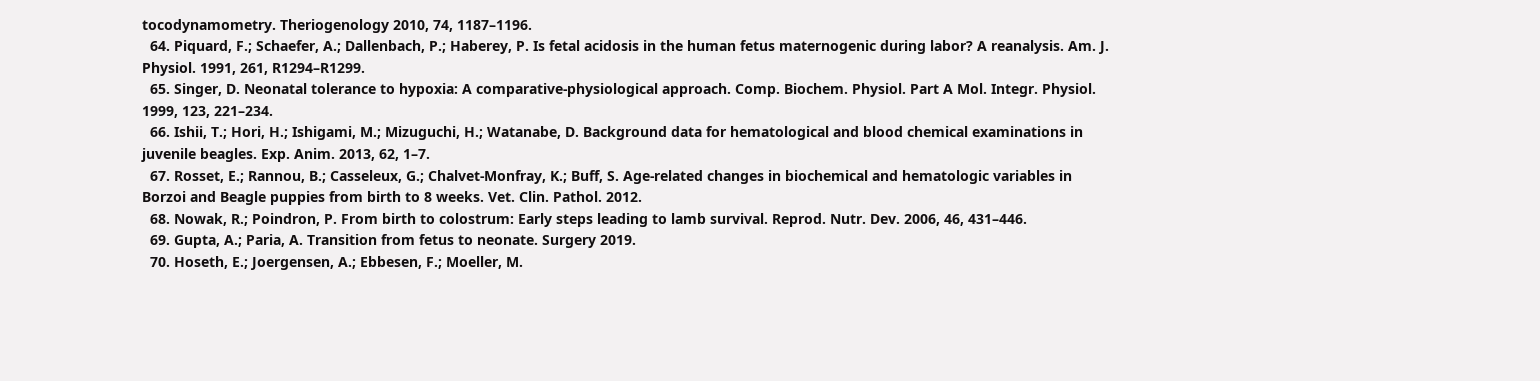tocodynamometry. Theriogenology 2010, 74, 1187–1196.
  64. Piquard, F.; Schaefer, A.; Dallenbach, P.; Haberey, P. Is fetal acidosis in the human fetus maternogenic during labor? A reanalysis. Am. J. Physiol. 1991, 261, R1294–R1299.
  65. Singer, D. Neonatal tolerance to hypoxia: A comparative-physiological approach. Comp. Biochem. Physiol. Part A Mol. Integr. Physiol. 1999, 123, 221–234.
  66. Ishii, T.; Hori, H.; Ishigami, M.; Mizuguchi, H.; Watanabe, D. Background data for hematological and blood chemical examinations in juvenile beagles. Exp. Anim. 2013, 62, 1–7.
  67. Rosset, E.; Rannou, B.; Casseleux, G.; Chalvet-Monfray, K.; Buff, S. Age-related changes in biochemical and hematologic variables in Borzoi and Beagle puppies from birth to 8 weeks. Vet. Clin. Pathol. 2012.
  68. Nowak, R.; Poindron, P. From birth to colostrum: Early steps leading to lamb survival. Reprod. Nutr. Dev. 2006, 46, 431–446.
  69. Gupta, A.; Paria, A. Transition from fetus to neonate. Surgery 2019.
  70. Hoseth, E.; Joergensen, A.; Ebbesen, F.; Moeller, M.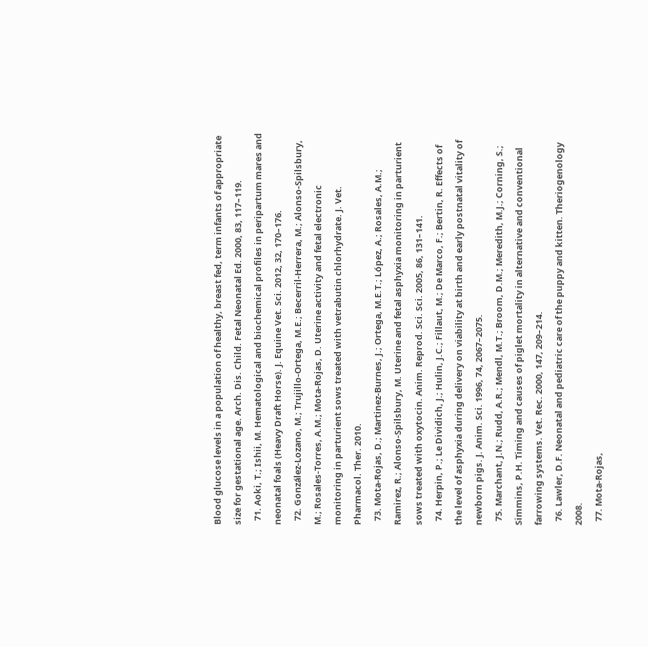Blood glucose levels in a population of healthy, breast fed, term infants of appropriate size for gestational age. Arch. Dis. Child. Fetal Neonatal Ed. 2000, 83, 117–119.
  71. Aoki, T.; Ishii, M. Hematological and biochemical profiles in peripartum mares and neonatal foals (Heavy Draft Horse). J. Equine Vet. Sci. 2012, 32, 170–176.
  72. González-Lozano, M.; Trujillo-Ortega, M.E.; Becerril-Herrera, M.; Alonso-Spilsbury, M.; Rosales-Torres, A.M.; Mota-Rojas, D. Uterine activity and fetal electronic monitoring in parturient sows treated with vetrabutin chlorhydrate. J. Vet. Pharmacol. Ther. 2010.
  73. Mota-Rojas, D.; Martinez-Burnes, J.; Ortega, M.E.T.; López, A.; Rosales, A.M.; Ramirez, R.; Alonso-Spilsbury, M. Uterine and fetal asphyxia monitoring in parturient sows treated with oxytocin. Anim. Reprod. Sci. Sci. 2005, 86, 131–141.
  74. Herpin, P.; Le Dividich, J.; Hulin, J.C.; Fillaut, M.; De Marco, F.; Bertin, R. Effects of the level of asphyxia during delivery on viability at birth and early postnatal vitality of newborn pigs. J. Anim. Sci. 1996, 74, 2067–2075.
  75. Marchant, J.N.; Rudd, A.R.; Mendl, M.T.; Broom, D.M.; Meredith, M.J.; Corning, S.; Simmins, P.H. Timing and causes of piglet mortality in alternative and conventional farrowing systems. Vet. Rec. 2000, 147, 209–214.
  76. Lawler, D.F. Neonatal and pediatric care of the puppy and kitten. Theriogenology 2008.
  77. Mota-Rojas,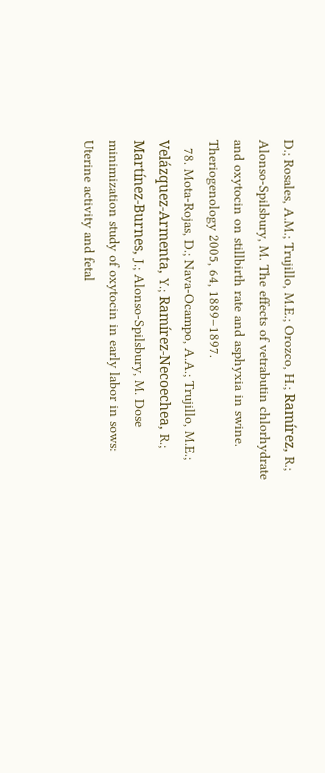D.; Rosales, A.M.; Trujillo, M.E.; Orozco, H.; Ramírez, R.; Alonso-Spilsbury, M. The effects of vetrabutin chlorhydrate and oxytocin on stillbirth rate and asphyxia in swine. Theriogenology 2005, 64, 1889–1897.
  78. Mota-Rojas, D.; Nava-Ocampo, A.A.; Trujillo, M.E.; Velázquez-Armenta, Y.; Ramírez-Necoechea, R.; Martínez-Burnes, J.; Alonso-Spilsbury, M. Dose minimization study of oxytocin in early labor in sows: Uterine activity and fetal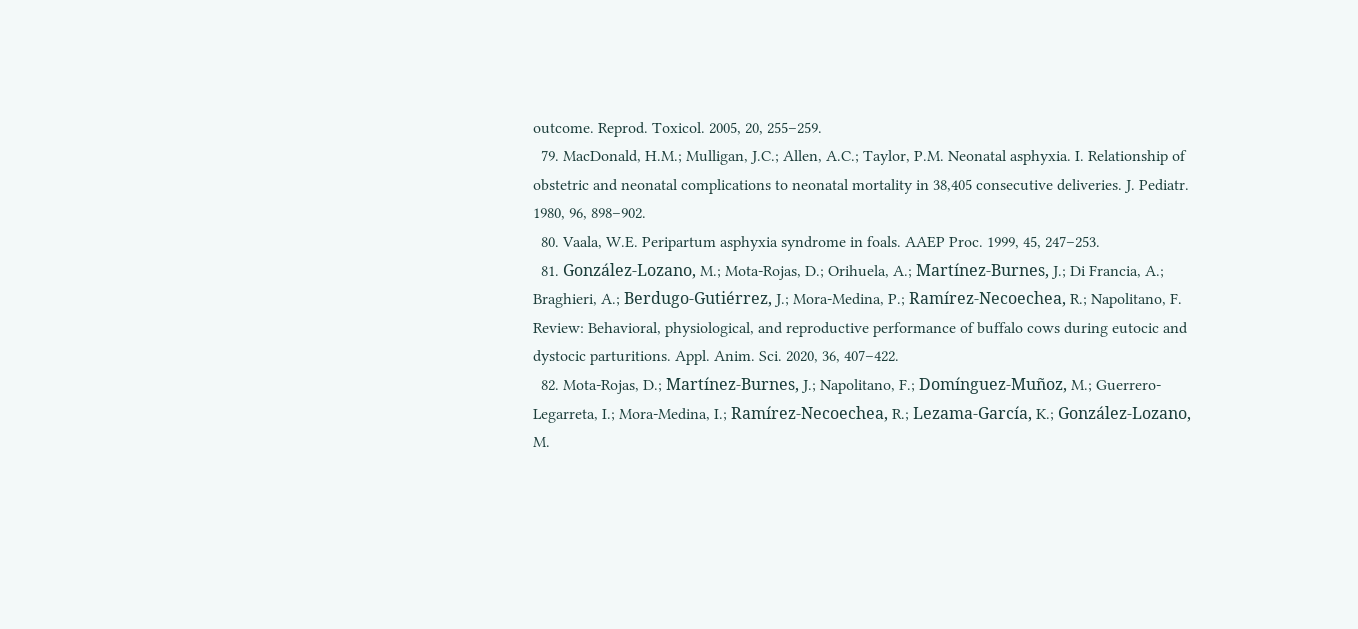outcome. Reprod. Toxicol. 2005, 20, 255–259.
  79. MacDonald, H.M.; Mulligan, J.C.; Allen, A.C.; Taylor, P.M. Neonatal asphyxia. I. Relationship of obstetric and neonatal complications to neonatal mortality in 38,405 consecutive deliveries. J. Pediatr. 1980, 96, 898–902.
  80. Vaala, W.E. Peripartum asphyxia syndrome in foals. AAEP Proc. 1999, 45, 247–253.
  81. González-Lozano, M.; Mota-Rojas, D.; Orihuela, A.; Martínez-Burnes, J.; Di Francia, A.; Braghieri, A.; Berdugo-Gutiérrez, J.; Mora-Medina, P.; Ramírez-Necoechea, R.; Napolitano, F. Review: Behavioral, physiological, and reproductive performance of buffalo cows during eutocic and dystocic parturitions. Appl. Anim. Sci. 2020, 36, 407–422.
  82. Mota-Rojas, D.; Martínez-Burnes, J.; Napolitano, F.; Domínguez-Muñoz, M.; Guerrero-Legarreta, I.; Mora-Medina, I.; Ramírez-Necoechea, R.; Lezama-García, K.; González-Lozano, M.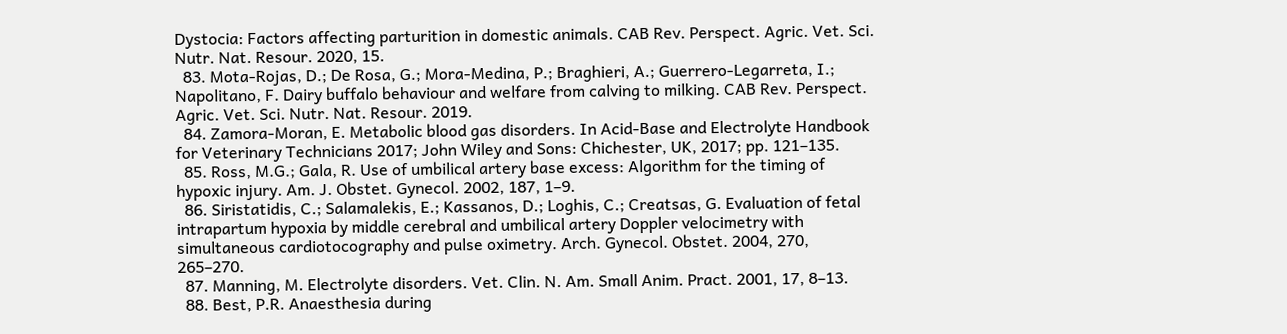Dystocia: Factors affecting parturition in domestic animals. CAB Rev. Perspect. Agric. Vet. Sci. Nutr. Nat. Resour. 2020, 15.
  83. Mota-Rojas, D.; De Rosa, G.; Mora-Medina, P.; Braghieri, A.; Guerrero-Legarreta, I.; Napolitano, F. Dairy buffalo behaviour and welfare from calving to milking. CAB Rev. Perspect. Agric. Vet. Sci. Nutr. Nat. Resour. 2019.
  84. Zamora-Moran, E. Metabolic blood gas disorders. In Acid-Base and Electrolyte Handbook for Veterinary Technicians 2017; John Wiley and Sons: Chichester, UK, 2017; pp. 121–135.
  85. Ross, M.G.; Gala, R. Use of umbilical artery base excess: Algorithm for the timing of hypoxic injury. Am. J. Obstet. Gynecol. 2002, 187, 1–9.
  86. Siristatidis, C.; Salamalekis, E.; Kassanos, D.; Loghis, C.; Creatsas, G. Evaluation of fetal intrapartum hypoxia by middle cerebral and umbilical artery Doppler velocimetry with simultaneous cardiotocography and pulse oximetry. Arch. Gynecol. Obstet. 2004, 270, 265–270.
  87. Manning, M. Electrolyte disorders. Vet. Clin. N. Am. Small Anim. Pract. 2001, 17, 8–13.
  88. Best, P.R. Anaesthesia during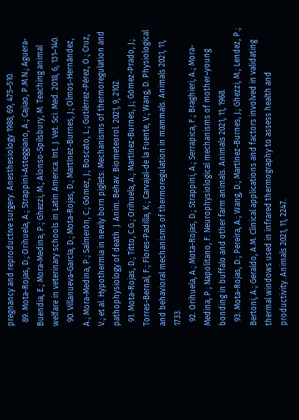pregnancy and reproductive surgery. Anesthesiology 1988, 69, 475–510.
  89. Mota-Rojas, D.; Orihuela, A.; Strappini-Asteggiano, A.; Cajiao, P.M.N.; Aguera-Buendia, E.; Mora-Medina, P.; Ghezzi, M.; Alonso-Spilsbury, M. Teaching animal welfare in veterinary schools in Latin America. Int. J. Vet. Sci. Med. 2018, 6, 131–140.
  90. Villanueva-García, D.; Mota-Rojas, D.; Martínez-Burnes, J.; Olmos-Hernández, A.; Mora-Medina, P.; Salmerón, C.; Gómez, J.; Boscato, L.; Gutiérrez-Pérez, O.; Cruz, V.; et al. Hypothermia in newly born piglets: Mechanisms of thermoregulation and pathophysiology of death. J. Anim. Behav. Biometeorol. 2021, 9, 2102.
  91. Mota-Rojas, D.; Titto, C.G.; Orihuela, A.; Martínez-Burnes, J.; Gómez-Prado, J.; Torres-Bernal, F.; Flores-Padilla, K.; Carvajal-de la Fuente, V.; Wang, D. Physiological and behavioral mechanisms of thermoregulation in mammals. Animals 2021, 11, 1733.
  92. Orihuela, A.; Mota-Rojas, D.; Strappini, A.; Serrapica, F.; Braghieri, A.; Mora-Medina, P.; Napolitano, F. Neurophysiological mechanisms of mother–young bonding in buffalo and other farm animals. Animals 2021, 11, 1968.
  93. Mota-Rojas, D.; Pereira, A.; Wang, D.; Martínez-Burnes, J.; Ghezzi, M.; Lendez, P.; Bertoni, A.; Geraldo, A.M. Clinical applications and factors involved in validating thermal windows used in infrared thermography to assess health and productivity. Animals 2021, 11, 2247.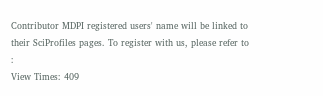Contributor MDPI registered users' name will be linked to their SciProfiles pages. To register with us, please refer to :
View Times: 409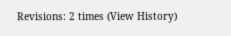Revisions: 2 times (View History)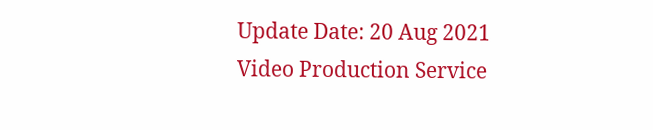Update Date: 20 Aug 2021
Video Production Service